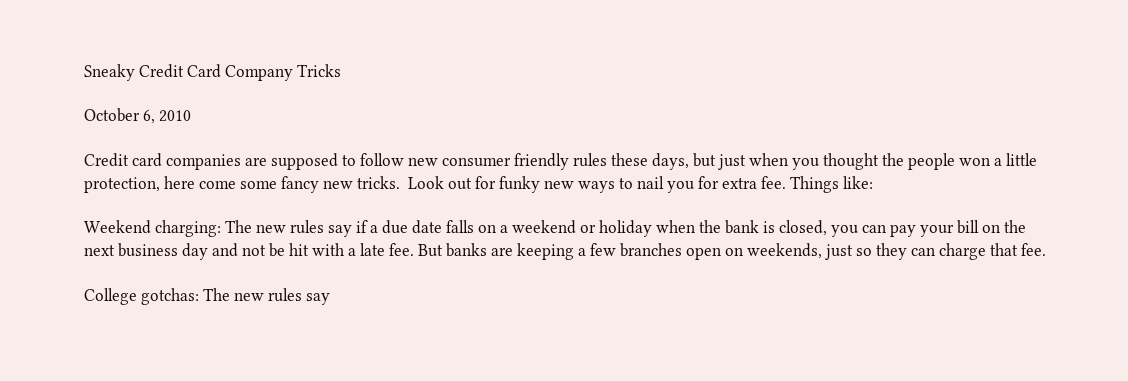Sneaky Credit Card Company Tricks

October 6, 2010

Credit card companies are supposed to follow new consumer friendly rules these days, but just when you thought the people won a little protection, here come some fancy new tricks.  Look out for funky new ways to nail you for extra fee. Things like:

Weekend charging: The new rules say if a due date falls on a weekend or holiday when the bank is closed, you can pay your bill on the next business day and not be hit with a late fee. But banks are keeping a few branches open on weekends, just so they can charge that fee.

College gotchas: The new rules say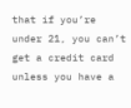that if you’re under 21, you can’t get a credit card unless you have a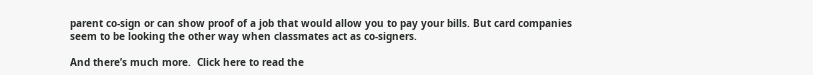parent co-sign or can show proof of a job that would allow you to pay your bills. But card companies seem to be looking the other way when classmates act as co-signers.

And there’s much more.  Click here to read the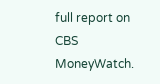full report on CBS MoneyWatch.